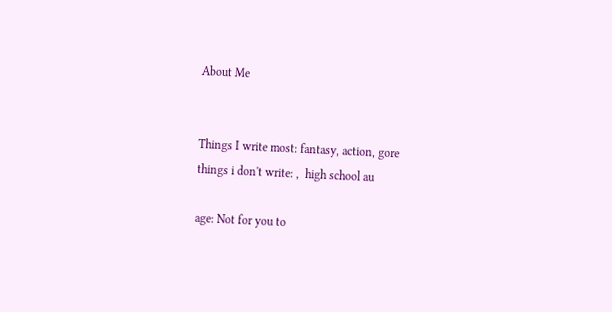About Me


Things I write most: fantasy, action, gore
things i don't write: ,  high school au

age: Not for you to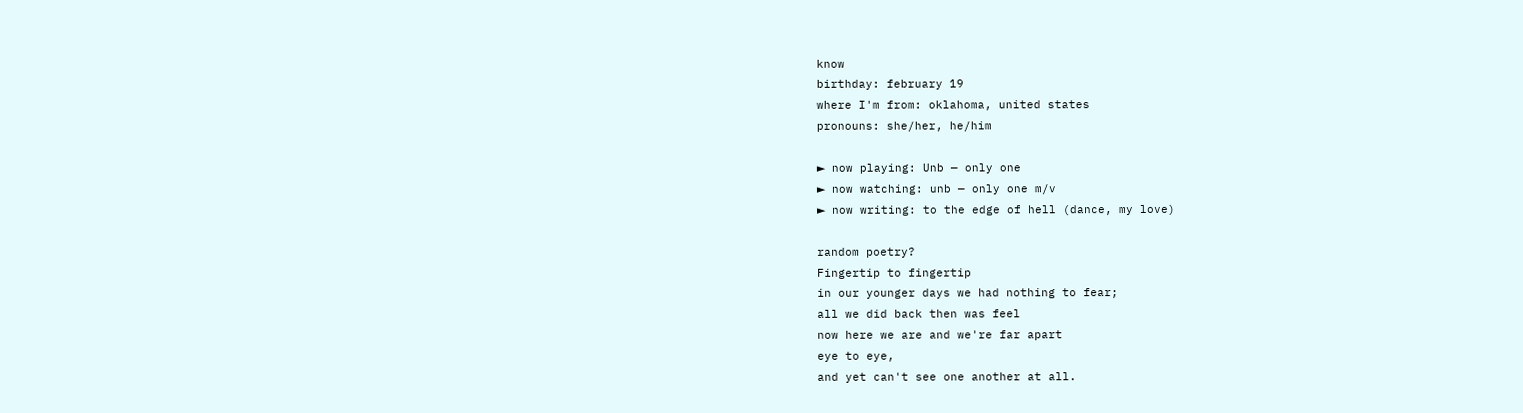know
birthday: february 19
where I'm from: oklahoma, united states
pronouns: she/her, he/him

► now playing: Unb — only one
► now watching: unb — only one m/v
► now writing: to the edge of hell (dance, my love)

random poetry?
Fingertip to fingertip
in our younger days we had nothing to fear;
all we did back then was feel
now here we are and we're far apart
eye to eye,
and yet can't see one another at all.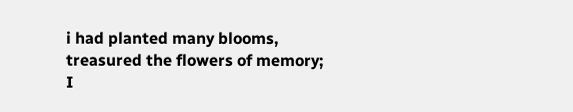i had planted many blooms,
treasured the flowers of memory;
I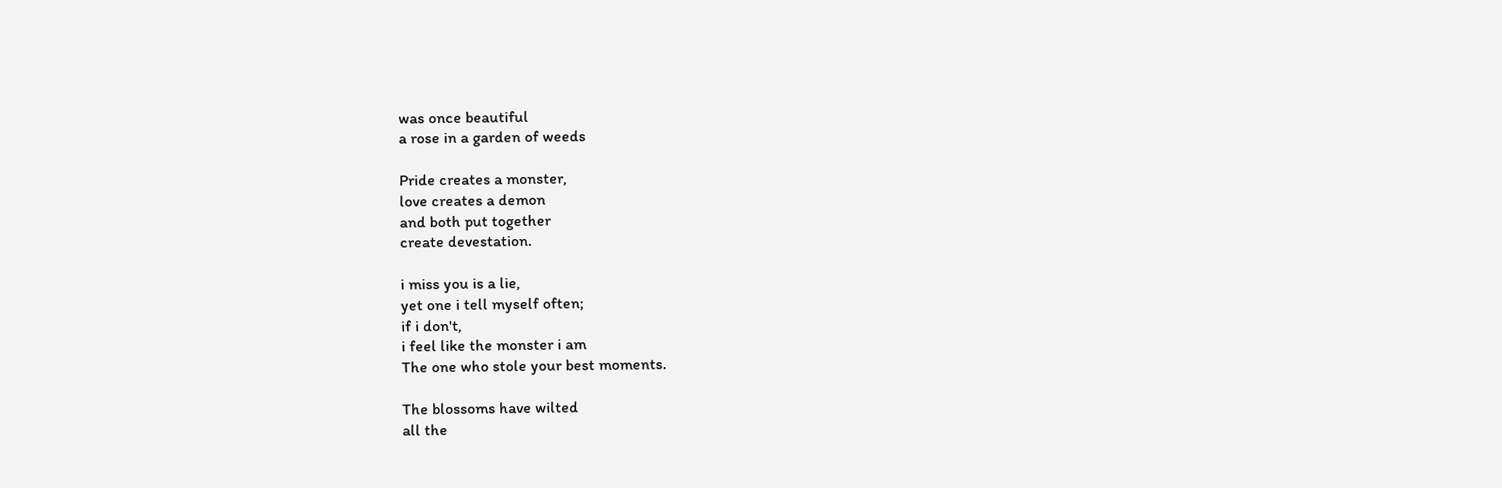was once beautiful
a rose in a garden of weeds

Pride creates a monster,
love creates a demon
and both put together
create devestation.

i miss you is a lie,
yet one i tell myself often;
if i don't,
i feel like the monster i am
The one who stole your best moments.

The blossoms have wilted
all the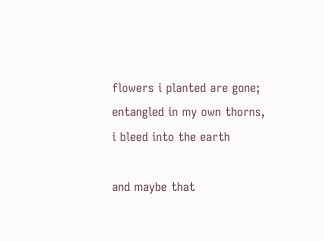flowers i planted are gone;
entangled in my own thorns,
i bleed into the earth

and maybe that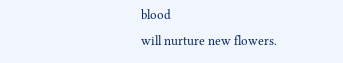blood
will nurture new flowers.